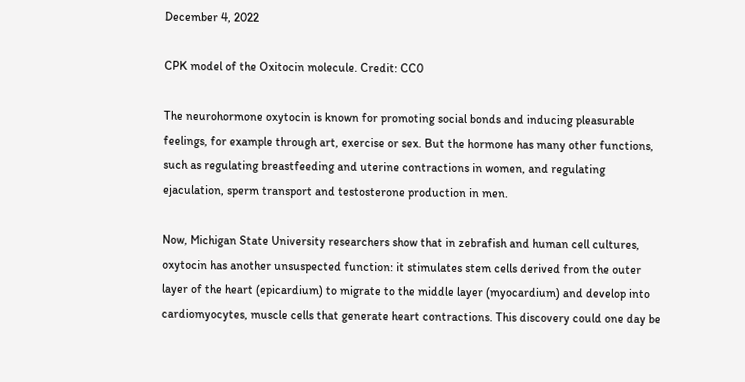December 4, 2022

CPK model of the Oxitocin molecule. Credit: CC0

The neurohormone oxytocin is known for promoting social bonds and inducing pleasurable feelings, for example through art, exercise or sex. But the hormone has many other functions, such as regulating breastfeeding and uterine contractions in women, and regulating ejaculation, sperm transport and testosterone production in men.

Now, Michigan State University researchers show that in zebrafish and human cell cultures, oxytocin has another unsuspected function: it stimulates stem cells derived from the outer layer of the heart (epicardium) to migrate to the middle layer (myocardium) and develop into cardiomyocytes, muscle cells that generate heart contractions. This discovery could one day be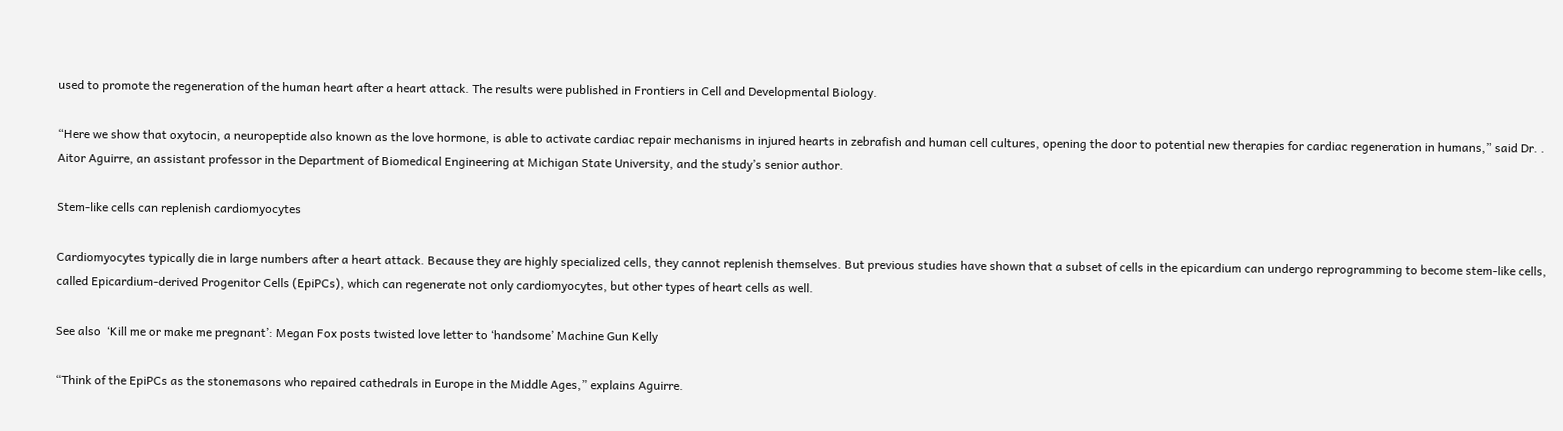used to promote the regeneration of the human heart after a heart attack. The results were published in Frontiers in Cell and Developmental Biology.

“Here we show that oxytocin, a neuropeptide also known as the love hormone, is able to activate cardiac repair mechanisms in injured hearts in zebrafish and human cell cultures, opening the door to potential new therapies for cardiac regeneration in humans,” said Dr. . Aitor Aguirre, an assistant professor in the Department of Biomedical Engineering at Michigan State University, and the study’s senior author.

Stem-like cells can replenish cardiomyocytes

Cardiomyocytes typically die in large numbers after a heart attack. Because they are highly specialized cells, they cannot replenish themselves. But previous studies have shown that a subset of cells in the epicardium can undergo reprogramming to become stem-like cells, called Epicardium-derived Progenitor Cells (EpiPCs), which can regenerate not only cardiomyocytes, but other types of heart cells as well.

See also  ‘Kill me or make me pregnant’: Megan Fox posts twisted love letter to ‘handsome’ Machine Gun Kelly

“Think of the EpiPCs as the stonemasons who repaired cathedrals in Europe in the Middle Ages,” explains Aguirre.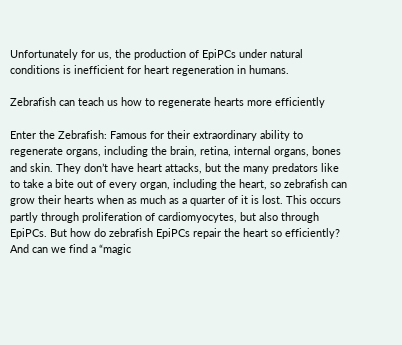Unfortunately for us, the production of EpiPCs under natural conditions is inefficient for heart regeneration in humans.

Zebrafish can teach us how to regenerate hearts more efficiently

Enter the Zebrafish: Famous for their extraordinary ability to regenerate organs, including the brain, retina, internal organs, bones and skin. They don’t have heart attacks, but the many predators like to take a bite out of every organ, including the heart, so zebrafish can grow their hearts when as much as a quarter of it is lost. This occurs partly through proliferation of cardiomyocytes, but also through EpiPCs. But how do zebrafish EpiPCs repair the heart so efficiently? And can we find a “magic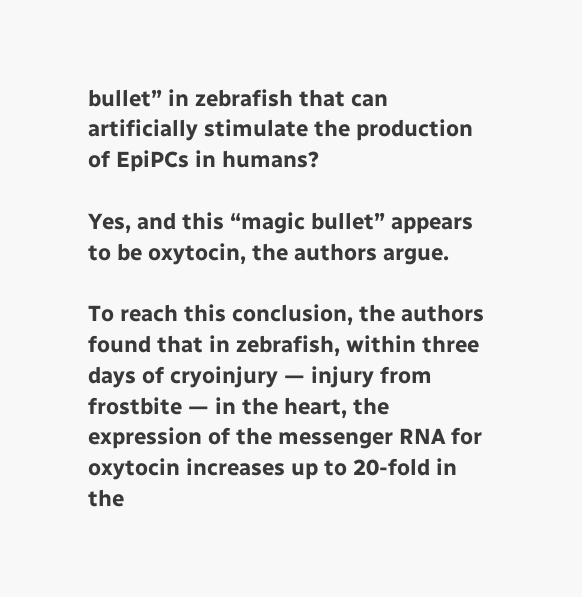bullet” in zebrafish that can artificially stimulate the production of EpiPCs in humans?

Yes, and this “magic bullet” appears to be oxytocin, the authors argue.

To reach this conclusion, the authors found that in zebrafish, within three days of cryoinjury — injury from frostbite — in the heart, the expression of the messenger RNA for oxytocin increases up to 20-fold in the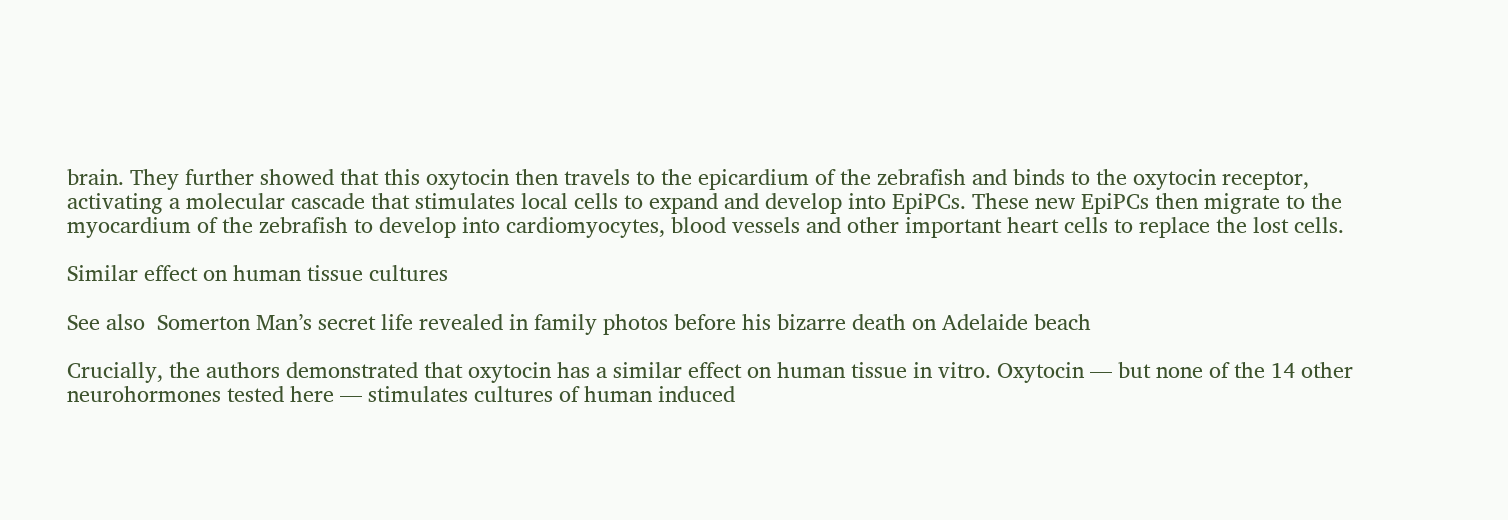brain. They further showed that this oxytocin then travels to the epicardium of the zebrafish and binds to the oxytocin receptor, activating a molecular cascade that stimulates local cells to expand and develop into EpiPCs. These new EpiPCs then migrate to the myocardium of the zebrafish to develop into cardiomyocytes, blood vessels and other important heart cells to replace the lost cells.

Similar effect on human tissue cultures

See also  Somerton Man’s secret life revealed in family photos before his bizarre death on Adelaide beach

Crucially, the authors demonstrated that oxytocin has a similar effect on human tissue in vitro. Oxytocin — but none of the 14 other neurohormones tested here — stimulates cultures of human induced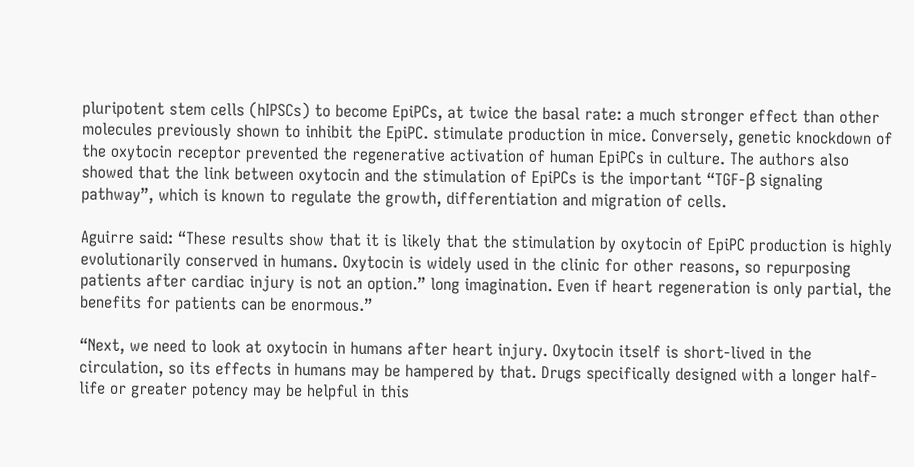pluripotent stem cells (hIPSCs) to become EpiPCs, at twice the basal rate: a much stronger effect than other molecules previously shown to inhibit the EpiPC. stimulate production in mice. Conversely, genetic knockdown of the oxytocin receptor prevented the regenerative activation of human EpiPCs in culture. The authors also showed that the link between oxytocin and the stimulation of EpiPCs is the important “TGF-β signaling pathway”, which is known to regulate the growth, differentiation and migration of cells.

Aguirre said: “These results show that it is likely that the stimulation by oxytocin of EpiPC production is highly evolutionarily conserved in humans. Oxytocin is widely used in the clinic for other reasons, so repurposing patients after cardiac injury is not an option.” long imagination. Even if heart regeneration is only partial, the benefits for patients can be enormous.”

“Next, we need to look at oxytocin in humans after heart injury. Oxytocin itself is short-lived in the circulation, so its effects in humans may be hampered by that. Drugs specifically designed with a longer half-life or greater potency may be helpful in this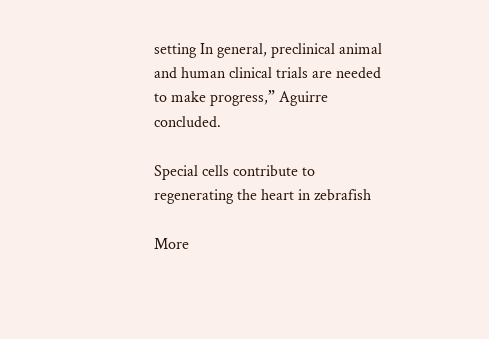setting In general, preclinical animal and human clinical trials are needed to make progress,” Aguirre concluded.

Special cells contribute to regenerating the heart in zebrafish

More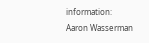information:
Aaron Wasserman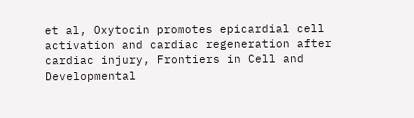et al, Oxytocin promotes epicardial cell activation and cardiac regeneration after cardiac injury, Frontiers in Cell and Developmental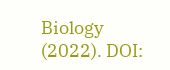Biology (2022). DOI: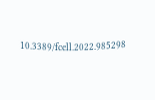10.3389/fcell.2022.985298